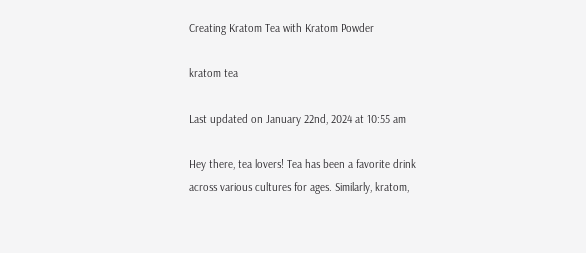Creating Kratom Tea with Kratom Powder

kratom tea

Last updated on January 22nd, 2024 at 10:55 am

Hey there, tea lovers! Tea has been a favorite drink across various cultures for ages. Similarly, kratom,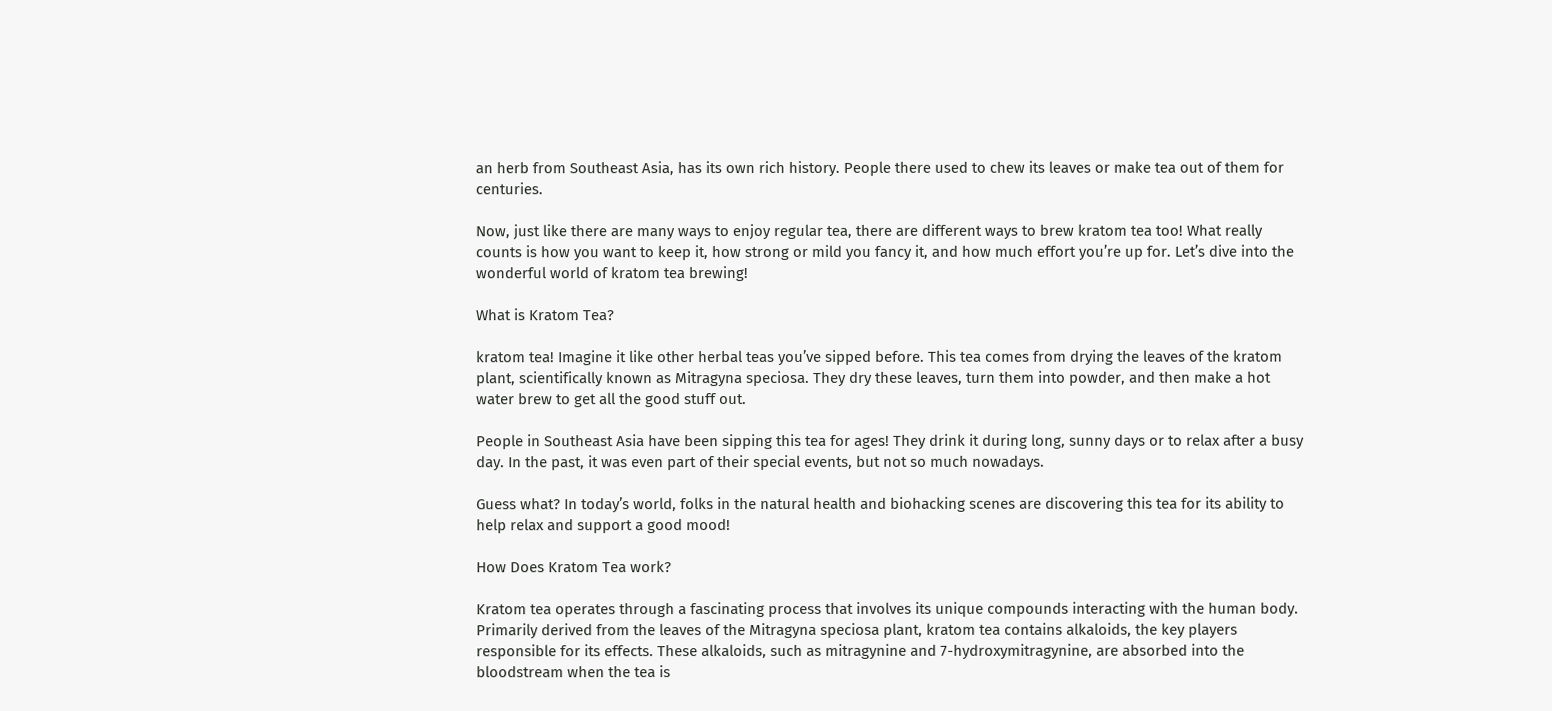an herb from Southeast Asia, has its own rich history. People there used to chew its leaves or make tea out of them for centuries.

Now, just like there are many ways to enjoy regular tea, there are different ways to brew kratom tea too! What really counts is how you want to keep it, how strong or mild you fancy it, and how much effort you’re up for. Let’s dive into the wonderful world of kratom tea brewing!

What is Kratom Tea?

kratom tea! Imagine it like other herbal teas you’ve sipped before. This tea comes from drying the leaves of the kratom plant, scientifically known as Mitragyna speciosa. They dry these leaves, turn them into powder, and then make a hot water brew to get all the good stuff out.

People in Southeast Asia have been sipping this tea for ages! They drink it during long, sunny days or to relax after a busy day. In the past, it was even part of their special events, but not so much nowadays.

Guess what? In today’s world, folks in the natural health and biohacking scenes are discovering this tea for its ability to help relax and support a good mood!

How Does Kratom Tea work?

Kratom tea operates through a fascinating process that involves its unique compounds interacting with the human body. Primarily derived from the leaves of the Mitragyna speciosa plant, kratom tea contains alkaloids, the key players responsible for its effects. These alkaloids, such as mitragynine and 7-hydroxymitragynine, are absorbed into the bloodstream when the tea is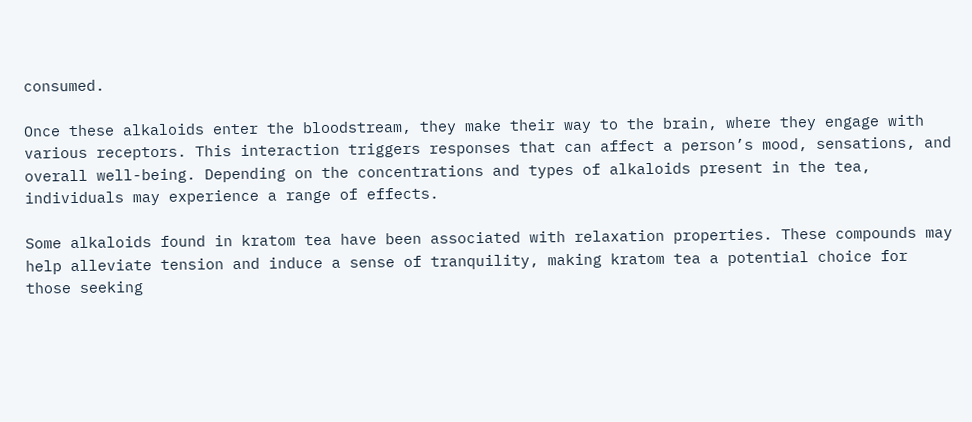consumed.

Once these alkaloids enter the bloodstream, they make their way to the brain, where they engage with various receptors. This interaction triggers responses that can affect a person’s mood, sensations, and overall well-being. Depending on the concentrations and types of alkaloids present in the tea, individuals may experience a range of effects.

Some alkaloids found in kratom tea have been associated with relaxation properties. These compounds may help alleviate tension and induce a sense of tranquility, making kratom tea a potential choice for those seeking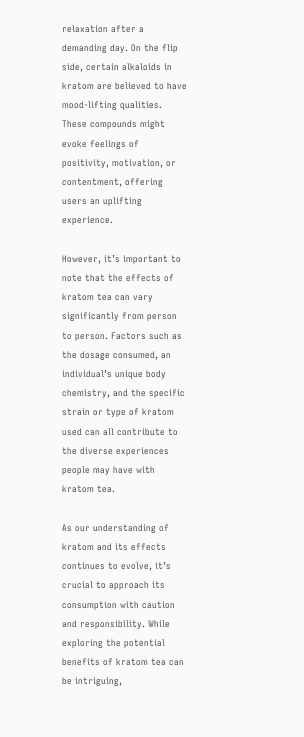relaxation after a demanding day. On the flip side, certain alkaloids in kratom are believed to have mood-lifting qualities. These compounds might evoke feelings of positivity, motivation, or contentment, offering users an uplifting experience.

However, it’s important to note that the effects of kratom tea can vary significantly from person to person. Factors such as the dosage consumed, an individual’s unique body chemistry, and the specific strain or type of kratom used can all contribute to the diverse experiences people may have with kratom tea.

As our understanding of kratom and its effects continues to evolve, it’s crucial to approach its consumption with caution and responsibility. While exploring the potential benefits of kratom tea can be intriguing,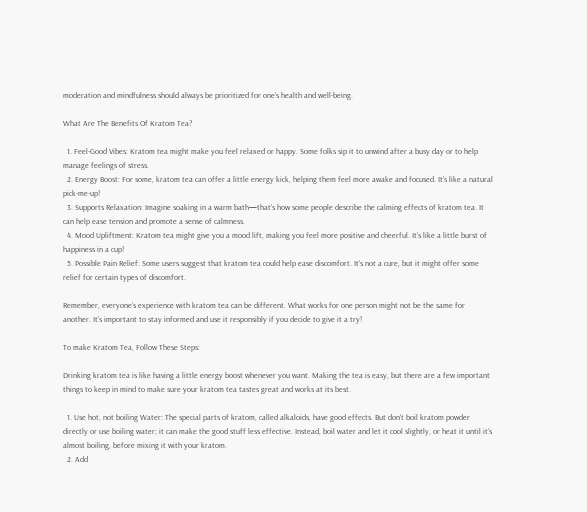moderation and mindfulness should always be prioritized for one’s health and well-being.

What Are The Benefits Of Kratom Tea?

  1. Feel-Good Vibes: Kratom tea might make you feel relaxed or happy. Some folks sip it to unwind after a busy day or to help manage feelings of stress.
  2. Energy Boost: For some, kratom tea can offer a little energy kick, helping them feel more awake and focused. It’s like a natural pick-me-up!
  3. Supports Relaxation: Imagine soaking in a warm bath—that’s how some people describe the calming effects of kratom tea. It can help ease tension and promote a sense of calmness.
  4. Mood Upliftment: Kratom tea might give you a mood lift, making you feel more positive and cheerful. It’s like a little burst of happiness in a cup!
  5. Possible Pain Relief: Some users suggest that kratom tea could help ease discomfort. It’s not a cure, but it might offer some relief for certain types of discomfort.

Remember, everyone’s experience with kratom tea can be different. What works for one person might not be the same for another. It’s important to stay informed and use it responsibly if you decide to give it a try!

To make Kratom Tea, Follow These Steps:

Drinking kratom tea is like having a little energy boost whenever you want. Making the tea is easy, but there are a few important things to keep in mind to make sure your kratom tea tastes great and works at its best.

  1. Use hot, not boiling Water: The special parts of kratom, called alkaloids, have good effects. But don’t boil kratom powder directly or use boiling water; it can make the good stuff less effective. Instead, boil water and let it cool slightly, or heat it until it’s almost boiling, before mixing it with your kratom.
  2. Add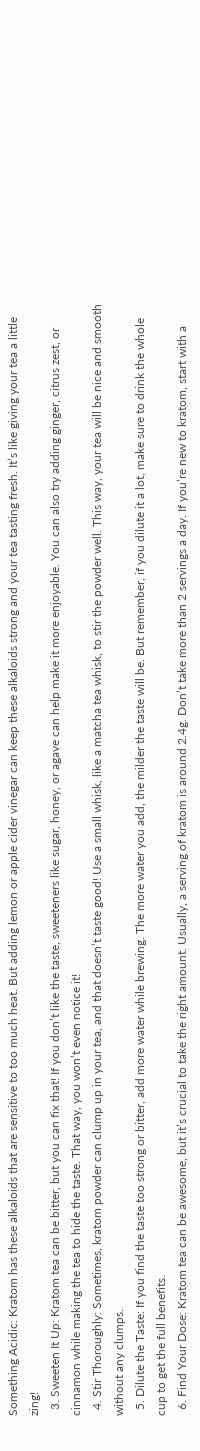Something Acidic: Kratom has these alkaloids that are sensitive to too much heat. But adding lemon or apple cider vinegar can keep these alkaloids strong and your tea tasting fresh. It’s like giving your tea a little zing!
  3. Sweeten It Up: Kratom tea can be bitter, but you can fix that! If you don’t like the taste, sweeteners like sugar, honey, or agave can help make it more enjoyable. You can also try adding ginger, citrus zest, or cinnamon while making the tea to hide the taste. That way, you won’t even notice it!
  4. Stir Thoroughly: Sometimes, kratom powder can clump up in your tea, and that doesn’t taste good! Use a small whisk, like a matcha tea whisk, to stir the powder well. This way, your tea will be nice and smooth without any clumps.
  5. Dilute the Taste: If you find the taste too strong or bitter, add more water while brewing. The more water you add, the milder the taste will be. But remember, if you dilute it a lot, make sure to drink the whole cup to get the full benefits.
  6. Find Your Dose: Kratom tea can be awesome, but it’s crucial to take the right amount. Usually, a serving of kratom is around 2.4g. Don’t take more than 2 servings a day. If you’re new to kratom, start with a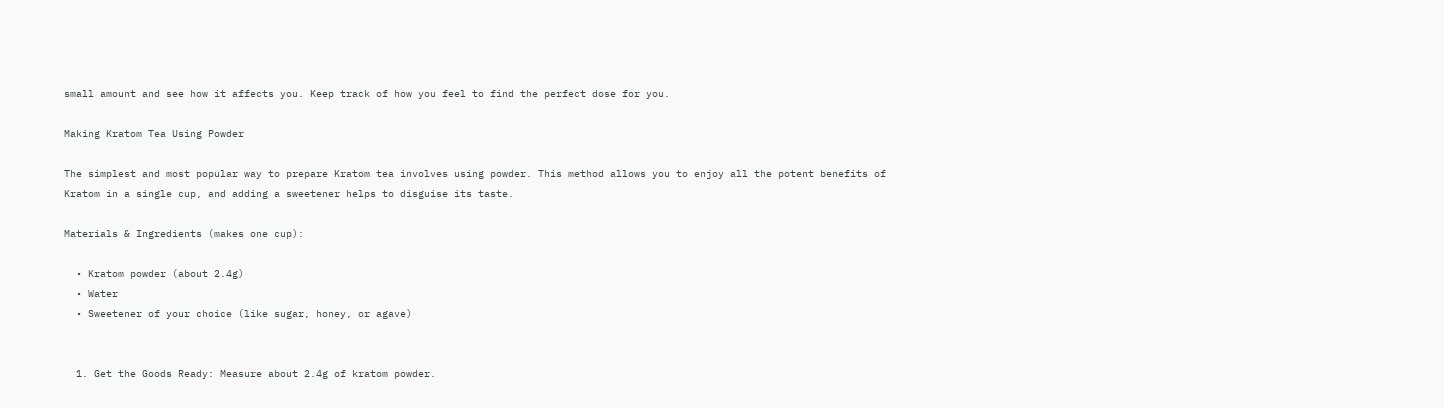small amount and see how it affects you. Keep track of how you feel to find the perfect dose for you.

Making Kratom Tea Using Powder

The simplest and most popular way to prepare Kratom tea involves using powder. This method allows you to enjoy all the potent benefits of Kratom in a single cup, and adding a sweetener helps to disguise its taste.

Materials & Ingredients (makes one cup):

  • Kratom powder (about 2.4g)
  • Water
  • Sweetener of your choice (like sugar, honey, or agave)


  1. Get the Goods Ready: Measure about 2.4g of kratom powder.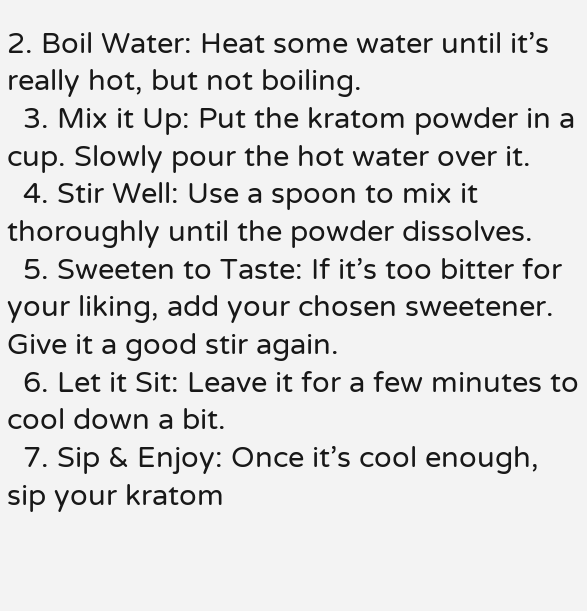2. Boil Water: Heat some water until it’s really hot, but not boiling.
  3. Mix it Up: Put the kratom powder in a cup. Slowly pour the hot water over it.
  4. Stir Well: Use a spoon to mix it thoroughly until the powder dissolves.
  5. Sweeten to Taste: If it’s too bitter for your liking, add your chosen sweetener. Give it a good stir again.
  6. Let it Sit: Leave it for a few minutes to cool down a bit.
  7. Sip & Enjoy: Once it’s cool enough, sip your kratom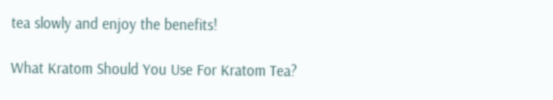tea slowly and enjoy the benefits!

What Kratom Should You Use For Kratom Tea?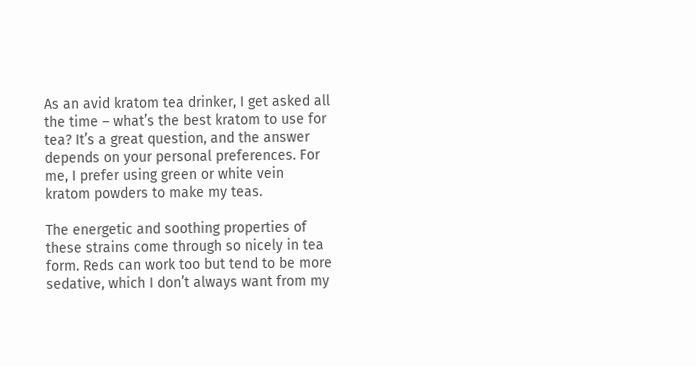As an avid kratom tea drinker, I get asked all the time – what’s the best kratom to use for tea? It’s a great question, and the answer depends on your personal preferences. For me, I prefer using green or white vein kratom powders to make my teas.

The energetic and soothing properties of these strains come through so nicely in tea form. Reds can work too but tend to be more sedative, which I don’t always want from my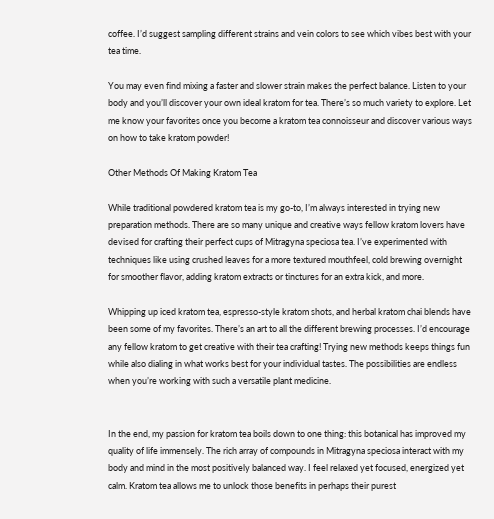coffee. I’d suggest sampling different strains and vein colors to see which vibes best with your tea time.

You may even find mixing a faster and slower strain makes the perfect balance. Listen to your body and you’ll discover your own ideal kratom for tea. There’s so much variety to explore. Let me know your favorites once you become a kratom tea connoisseur and discover various ways on how to take kratom powder!

Other Methods Of Making Kratom Tea

While traditional powdered kratom tea is my go-to, I’m always interested in trying new preparation methods. There are so many unique and creative ways fellow kratom lovers have devised for crafting their perfect cups of Mitragyna speciosa tea. I’ve experimented with techniques like using crushed leaves for a more textured mouthfeel, cold brewing overnight for smoother flavor, adding kratom extracts or tinctures for an extra kick, and more.

Whipping up iced kratom tea, espresso-style kratom shots, and herbal kratom chai blends have been some of my favorites. There’s an art to all the different brewing processes. I’d encourage any fellow kratom to get creative with their tea crafting! Trying new methods keeps things fun while also dialing in what works best for your individual tastes. The possibilities are endless when you’re working with such a versatile plant medicine.


In the end, my passion for kratom tea boils down to one thing: this botanical has improved my quality of life immensely. The rich array of compounds in Mitragyna speciosa interact with my body and mind in the most positively balanced way. I feel relaxed yet focused, energized yet calm. Kratom tea allows me to unlock those benefits in perhaps their purest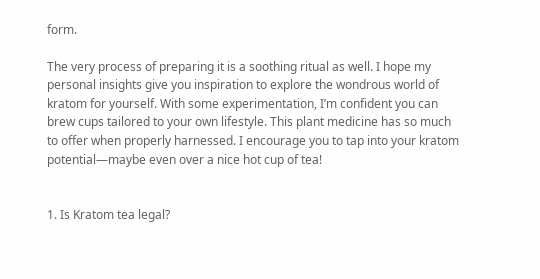form.

The very process of preparing it is a soothing ritual as well. I hope my personal insights give you inspiration to explore the wondrous world of kratom for yourself. With some experimentation, I’m confident you can brew cups tailored to your own lifestyle. This plant medicine has so much to offer when properly harnessed. I encourage you to tap into your kratom potential—maybe even over a nice hot cup of tea!


1. Is Kratom tea legal?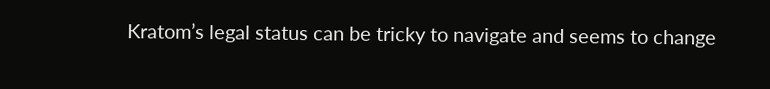Kratom’s legal status can be tricky to navigate and seems to change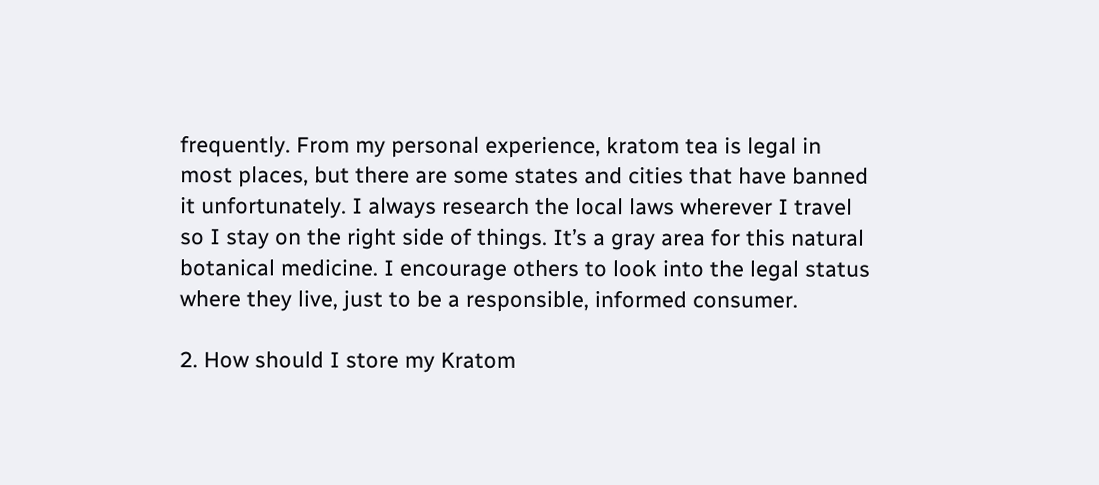frequently. From my personal experience, kratom tea is legal in most places, but there are some states and cities that have banned it unfortunately. I always research the local laws wherever I travel so I stay on the right side of things. It’s a gray area for this natural botanical medicine. I encourage others to look into the legal status where they live, just to be a responsible, informed consumer.

2. How should I store my Kratom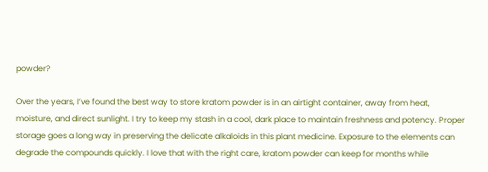powder?

Over the years, I’ve found the best way to store kratom powder is in an airtight container, away from heat, moisture, and direct sunlight. I try to keep my stash in a cool, dark place to maintain freshness and potency. Proper storage goes a long way in preserving the delicate alkaloids in this plant medicine. Exposure to the elements can degrade the compounds quickly. I love that with the right care, kratom powder can keep for months while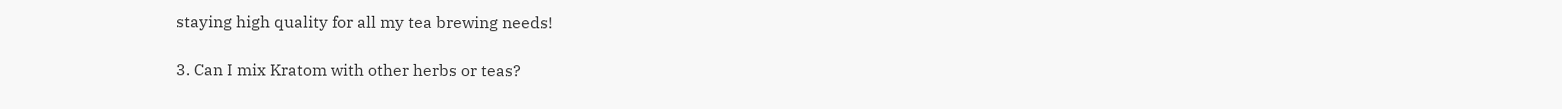staying high quality for all my tea brewing needs!

3. Can I mix Kratom with other herbs or teas?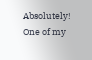Absolutely! One of my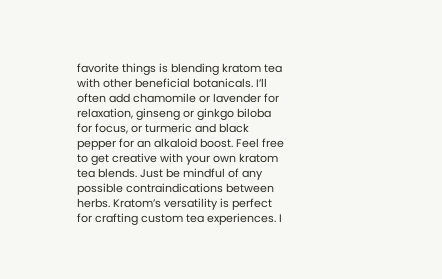favorite things is blending kratom tea with other beneficial botanicals. I’ll often add chamomile or lavender for relaxation, ginseng or ginkgo biloba for focus, or turmeric and black pepper for an alkaloid boost. Feel free to get creative with your own kratom tea blends. Just be mindful of any possible contraindications between herbs. Kratom’s versatility is perfect for crafting custom tea experiences. I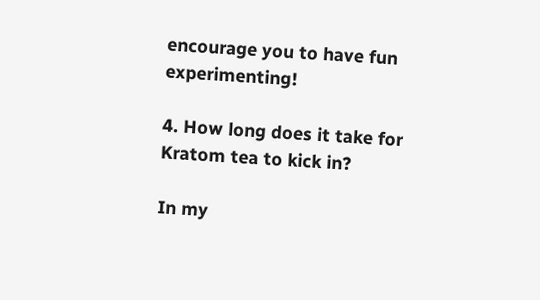encourage you to have fun experimenting!

4. How long does it take for Kratom tea to kick in?

In my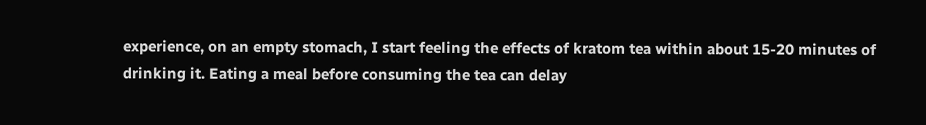experience, on an empty stomach, I start feeling the effects of kratom tea within about 15-20 minutes of drinking it. Eating a meal before consuming the tea can delay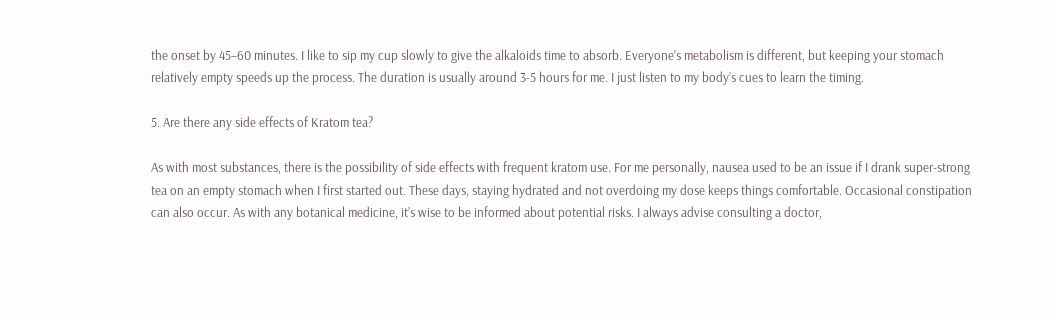the onset by 45–60 minutes. I like to sip my cup slowly to give the alkaloids time to absorb. Everyone’s metabolism is different, but keeping your stomach relatively empty speeds up the process. The duration is usually around 3-5 hours for me. I just listen to my body’s cues to learn the timing.

5. Are there any side effects of Kratom tea?

As with most substances, there is the possibility of side effects with frequent kratom use. For me personally, nausea used to be an issue if I drank super-strong tea on an empty stomach when I first started out. These days, staying hydrated and not overdoing my dose keeps things comfortable. Occasional constipation can also occur. As with any botanical medicine, it’s wise to be informed about potential risks. I always advise consulting a doctor,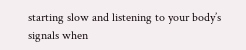starting slow and listening to your body’s signals when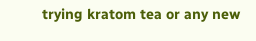trying kratom tea or any new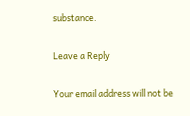substance.

Leave a Reply

Your email address will not be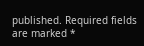published. Required fields are marked *